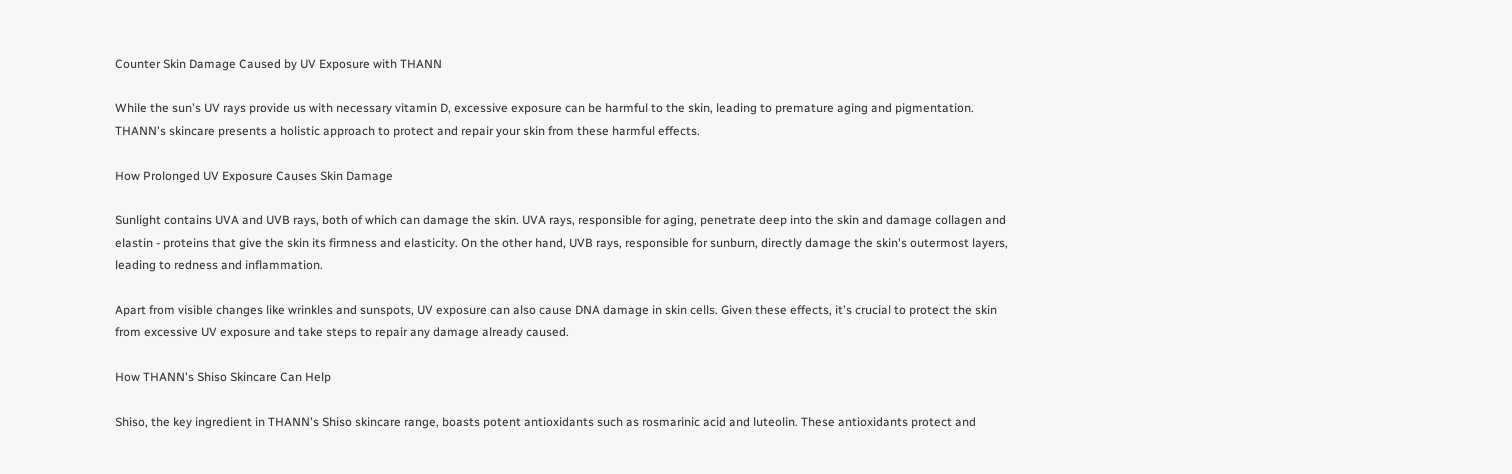Counter Skin Damage Caused by UV Exposure with THANN

While the sun's UV rays provide us with necessary vitamin D, excessive exposure can be harmful to the skin, leading to premature aging and pigmentation. THANN's skincare presents a holistic approach to protect and repair your skin from these harmful effects.

How Prolonged UV Exposure Causes Skin Damage

Sunlight contains UVA and UVB rays, both of which can damage the skin. UVA rays, responsible for aging, penetrate deep into the skin and damage collagen and elastin - proteins that give the skin its firmness and elasticity. On the other hand, UVB rays, responsible for sunburn, directly damage the skin's outermost layers, leading to redness and inflammation.

Apart from visible changes like wrinkles and sunspots, UV exposure can also cause DNA damage in skin cells. Given these effects, it's crucial to protect the skin from excessive UV exposure and take steps to repair any damage already caused.

How THANN's Shiso Skincare Can Help

Shiso, the key ingredient in THANN's Shiso skincare range, boasts potent antioxidants such as rosmarinic acid and luteolin. These antioxidants protect and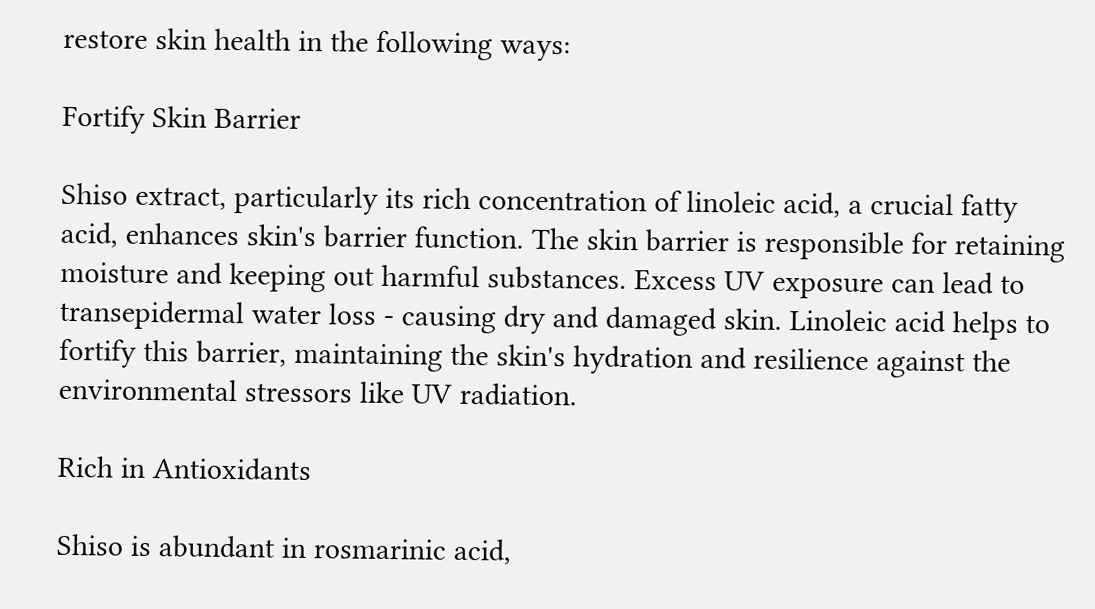restore skin health in the following ways:

Fortify Skin Barrier

Shiso extract, particularly its rich concentration of linoleic acid, a crucial fatty acid, enhances skin's barrier function. The skin barrier is responsible for retaining moisture and keeping out harmful substances. Excess UV exposure can lead to transepidermal water loss - causing dry and damaged skin. Linoleic acid helps to fortify this barrier, maintaining the skin's hydration and resilience against the environmental stressors like UV radiation.

Rich in Antioxidants

Shiso is abundant in rosmarinic acid,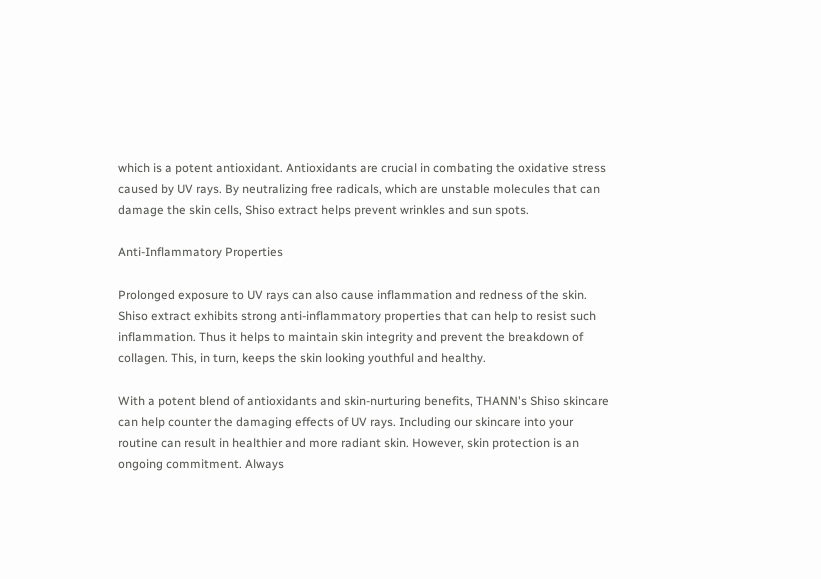which is a potent antioxidant. Antioxidants are crucial in combating the oxidative stress caused by UV rays. By neutralizing free radicals, which are unstable molecules that can damage the skin cells, Shiso extract helps prevent wrinkles and sun spots.

Anti-Inflammatory Properties

Prolonged exposure to UV rays can also cause inflammation and redness of the skin. Shiso extract exhibits strong anti-inflammatory properties that can help to resist such inflammation. Thus it helps to maintain skin integrity and prevent the breakdown of collagen. This, in turn, keeps the skin looking youthful and healthy.

With a potent blend of antioxidants and skin-nurturing benefits, THANN's Shiso skincare can help counter the damaging effects of UV rays. Including our skincare into your routine can result in healthier and more radiant skin. However, skin protection is an ongoing commitment. Always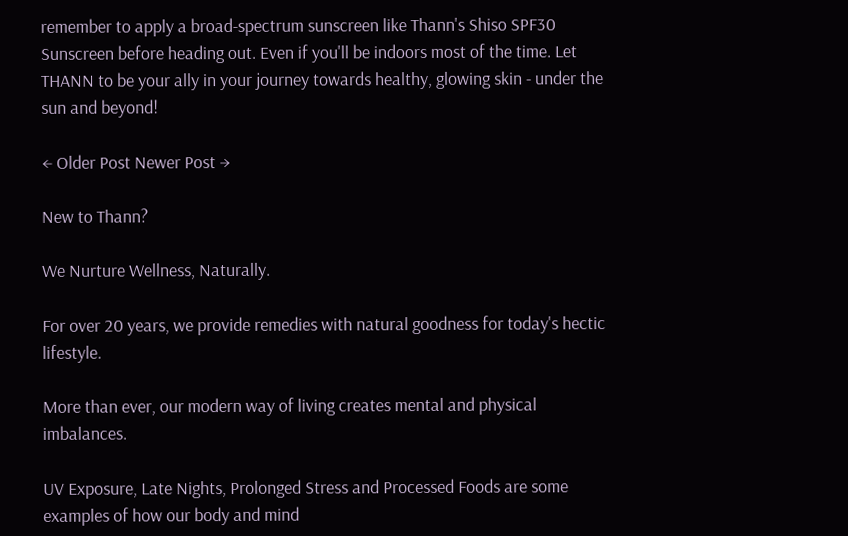remember to apply a broad-spectrum sunscreen like Thann's Shiso SPF30 Sunscreen before heading out. Even if you'll be indoors most of the time. Let THANN to be your ally in your journey towards healthy, glowing skin - under the sun and beyond!

← Older Post Newer Post →

New to Thann?

We Nurture Wellness, Naturally.

For over 20 years, we provide remedies with natural goodness for today's hectic lifestyle.

More than ever, our modern way of living creates mental and physical imbalances.

UV Exposure, Late Nights, Prolonged Stress and Processed Foods are some examples of how our body and mind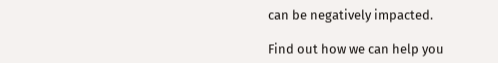can be negatively impacted.

Find out how we can help you